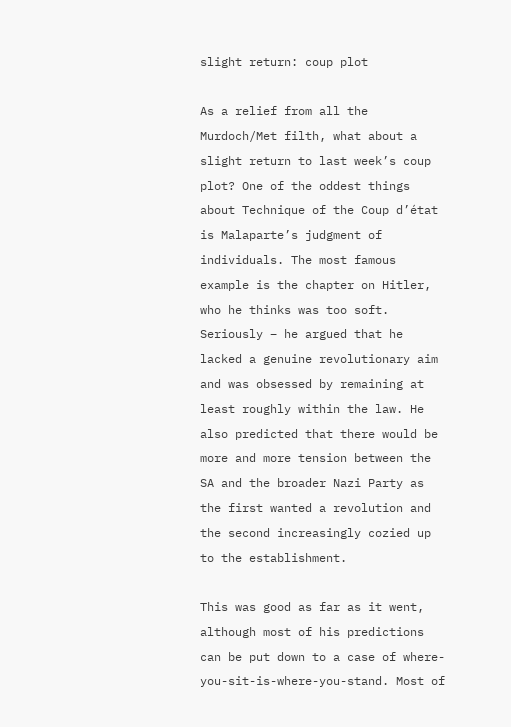slight return: coup plot

As a relief from all the Murdoch/Met filth, what about a slight return to last week’s coup plot? One of the oddest things about Technique of the Coup d’état is Malaparte’s judgment of individuals. The most famous example is the chapter on Hitler, who he thinks was too soft. Seriously – he argued that he lacked a genuine revolutionary aim and was obsessed by remaining at least roughly within the law. He also predicted that there would be more and more tension between the SA and the broader Nazi Party as the first wanted a revolution and the second increasingly cozied up to the establishment.

This was good as far as it went, although most of his predictions can be put down to a case of where-you-sit-is-where-you-stand. Most of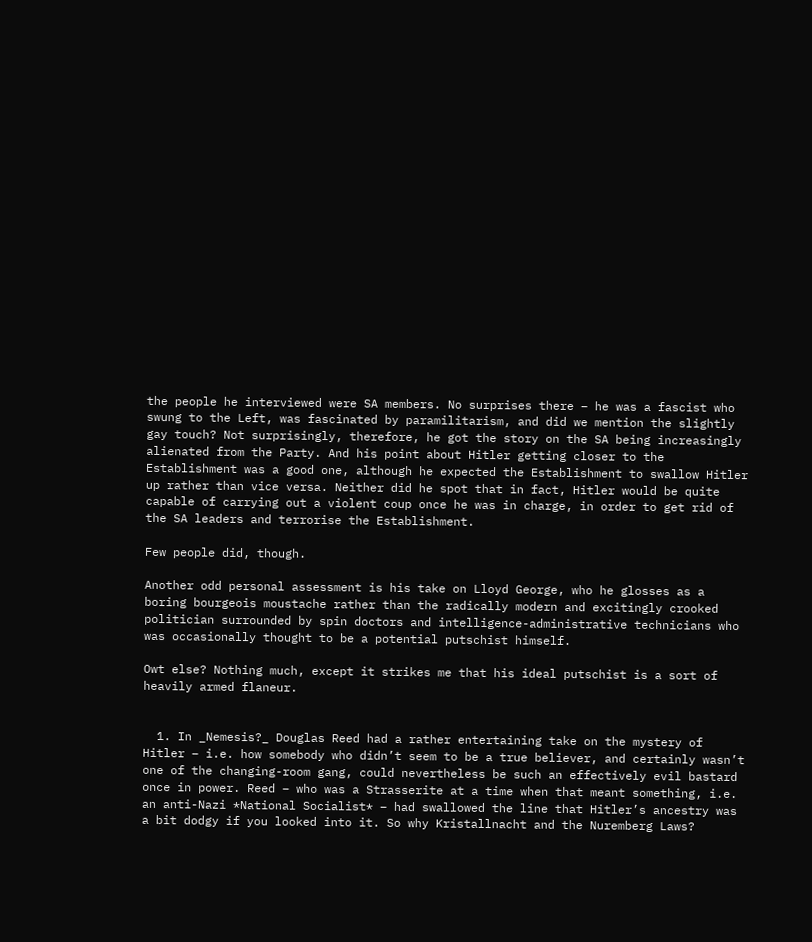the people he interviewed were SA members. No surprises there – he was a fascist who swung to the Left, was fascinated by paramilitarism, and did we mention the slightly gay touch? Not surprisingly, therefore, he got the story on the SA being increasingly alienated from the Party. And his point about Hitler getting closer to the Establishment was a good one, although he expected the Establishment to swallow Hitler up rather than vice versa. Neither did he spot that in fact, Hitler would be quite capable of carrying out a violent coup once he was in charge, in order to get rid of the SA leaders and terrorise the Establishment.

Few people did, though.

Another odd personal assessment is his take on Lloyd George, who he glosses as a boring bourgeois moustache rather than the radically modern and excitingly crooked politician surrounded by spin doctors and intelligence-administrative technicians who was occasionally thought to be a potential putschist himself.

Owt else? Nothing much, except it strikes me that his ideal putschist is a sort of heavily armed flaneur.


  1. In _Nemesis?_ Douglas Reed had a rather entertaining take on the mystery of Hitler – i.e. how somebody who didn’t seem to be a true believer, and certainly wasn’t one of the changing-room gang, could nevertheless be such an effectively evil bastard once in power. Reed – who was a Strasserite at a time when that meant something, i.e. an anti-Nazi *National Socialist* – had swallowed the line that Hitler’s ancestry was a bit dodgy if you looked into it. So why Kristallnacht and the Nuremberg Laws?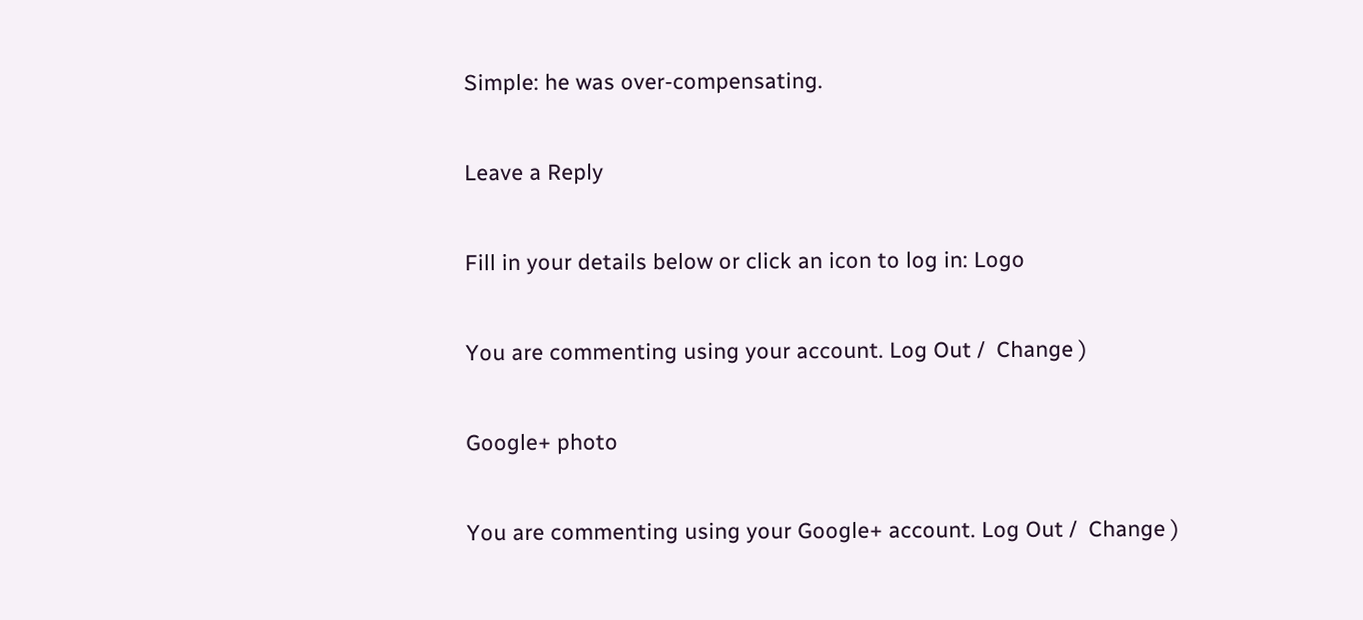Simple: he was over-compensating.

Leave a Reply

Fill in your details below or click an icon to log in: Logo

You are commenting using your account. Log Out /  Change )

Google+ photo

You are commenting using your Google+ account. Log Out /  Change )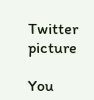Twitter picture

You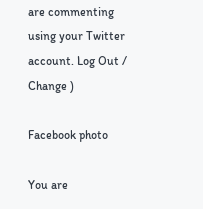are commenting using your Twitter account. Log Out /  Change )

Facebook photo

You are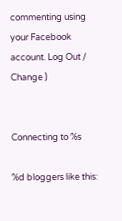commenting using your Facebook account. Log Out /  Change )


Connecting to %s

%d bloggers like this: